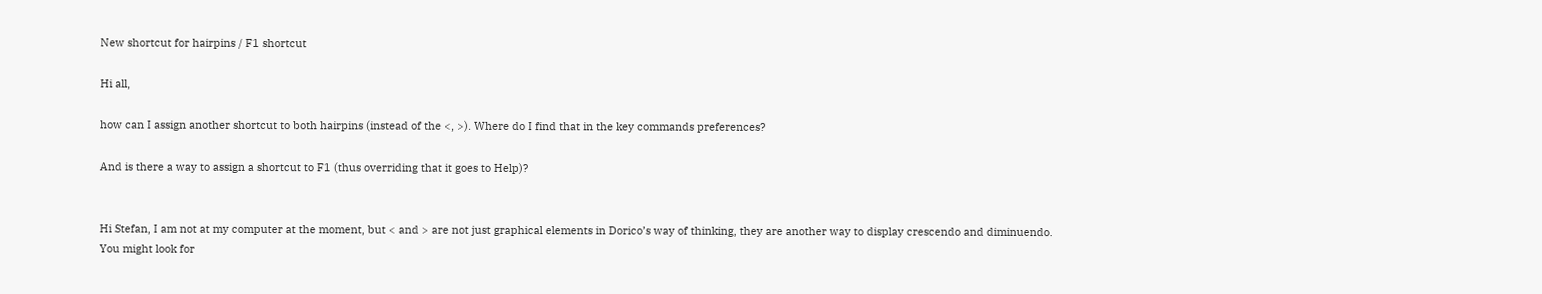New shortcut for hairpins / F1 shortcut

Hi all,

how can I assign another shortcut to both hairpins (instead of the <, >). Where do I find that in the key commands preferences?

And is there a way to assign a shortcut to F1 (thus overriding that it goes to Help)?


Hi Stefan, I am not at my computer at the moment, but < and > are not just graphical elements in Dorico’s way of thinking, they are another way to display crescendo and diminuendo.
You might look for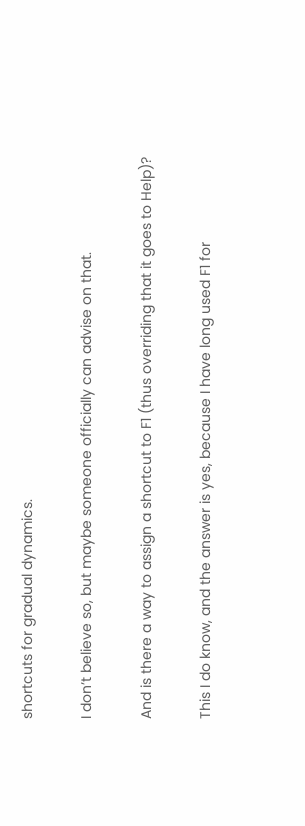shortcuts for gradual dynamics.

I don’t believe so, but maybe someone officially can advise on that.

And is there a way to assign a shortcut to F1 (thus overriding that it goes to Help)?

This I do know, and the answer is yes, because I have long used F1 for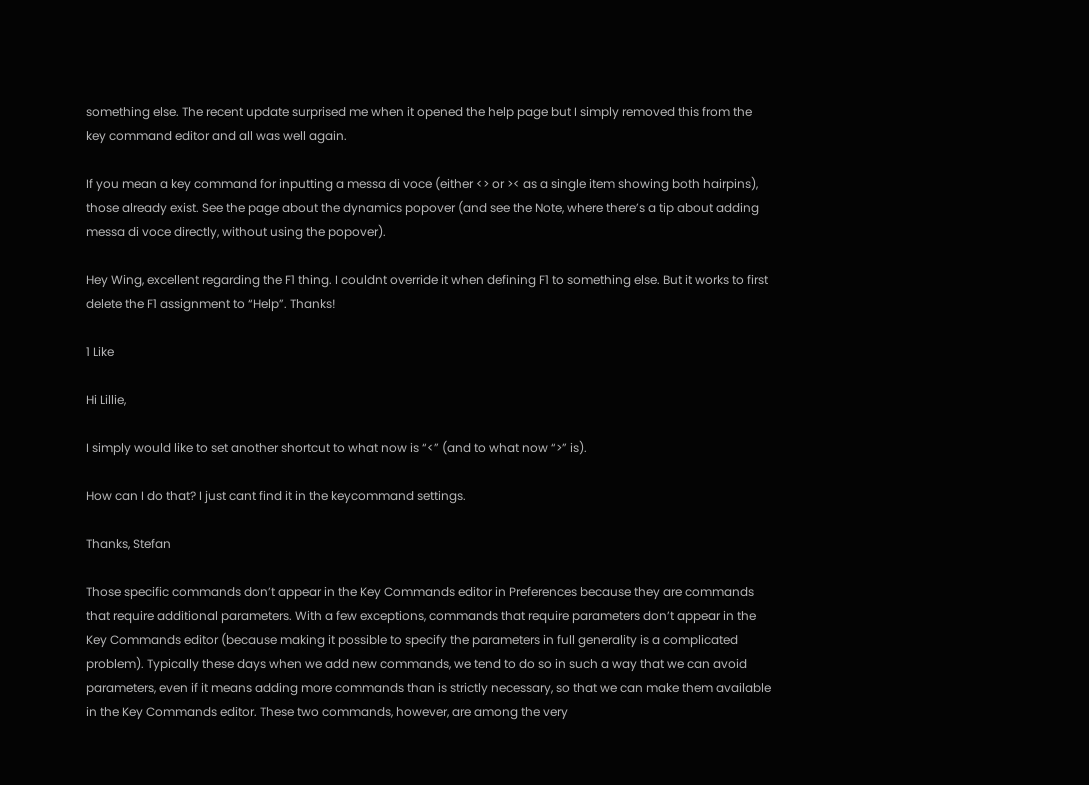something else. The recent update surprised me when it opened the help page but I simply removed this from the key command editor and all was well again.

If you mean a key command for inputting a messa di voce (either <> or >< as a single item showing both hairpins), those already exist. See the page about the dynamics popover (and see the Note, where there’s a tip about adding messa di voce directly, without using the popover).

Hey Wing, excellent regarding the F1 thing. I couldnt override it when defining F1 to something else. But it works to first delete the F1 assignment to “Help”. Thanks!

1 Like

Hi Lillie,

I simply would like to set another shortcut to what now is “<” (and to what now “>” is).

How can I do that? I just cant find it in the keycommand settings.

Thanks, Stefan

Those specific commands don’t appear in the Key Commands editor in Preferences because they are commands that require additional parameters. With a few exceptions, commands that require parameters don’t appear in the Key Commands editor (because making it possible to specify the parameters in full generality is a complicated problem). Typically these days when we add new commands, we tend to do so in such a way that we can avoid parameters, even if it means adding more commands than is strictly necessary, so that we can make them available in the Key Commands editor. These two commands, however, are among the very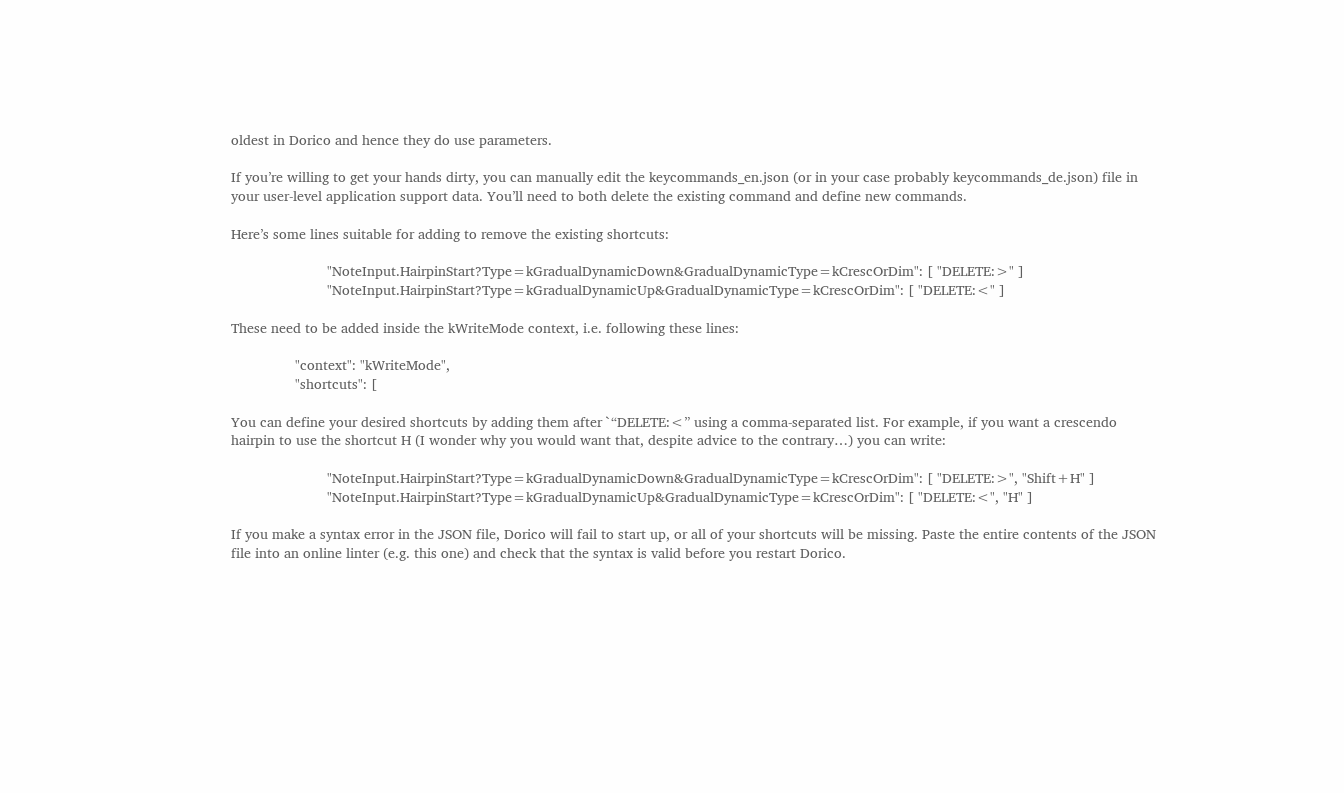oldest in Dorico and hence they do use parameters.

If you’re willing to get your hands dirty, you can manually edit the keycommands_en.json (or in your case probably keycommands_de.json) file in your user-level application support data. You’ll need to both delete the existing command and define new commands.

Here’s some lines suitable for adding to remove the existing shortcuts:

                        "NoteInput.HairpinStart?Type=kGradualDynamicDown&GradualDynamicType=kCrescOrDim": [ "DELETE:>" ]
                        "NoteInput.HairpinStart?Type=kGradualDynamicUp&GradualDynamicType=kCrescOrDim": [ "DELETE:<" ]

These need to be added inside the kWriteMode context, i.e. following these lines:

                "context": "kWriteMode",
                "shortcuts": [

You can define your desired shortcuts by adding them after `“DELETE:<” using a comma-separated list. For example, if you want a crescendo hairpin to use the shortcut H (I wonder why you would want that, despite advice to the contrary…) you can write:

                        "NoteInput.HairpinStart?Type=kGradualDynamicDown&GradualDynamicType=kCrescOrDim": [ "DELETE:>", "Shift+H" ]
                        "NoteInput.HairpinStart?Type=kGradualDynamicUp&GradualDynamicType=kCrescOrDim": [ "DELETE:<", "H" ]

If you make a syntax error in the JSON file, Dorico will fail to start up, or all of your shortcuts will be missing. Paste the entire contents of the JSON file into an online linter (e.g. this one) and check that the syntax is valid before you restart Dorico.